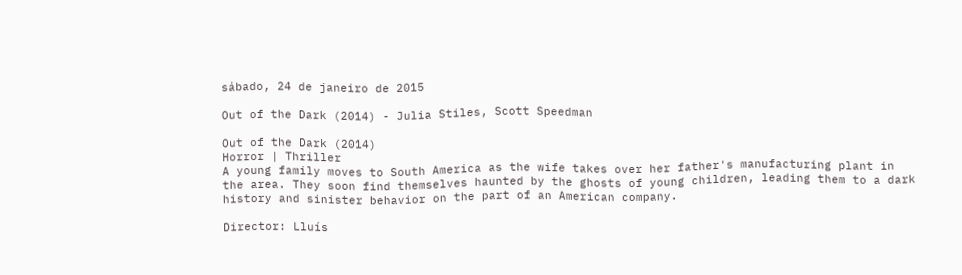sábado, 24 de janeiro de 2015

Out of the Dark (2014) - Julia Stiles, Scott Speedman

Out of the Dark (2014)
Horror | Thriller
A young family moves to South America as the wife takes over her father's manufacturing plant in the area. They soon find themselves haunted by the ghosts of young children, leading them to a dark history and sinister behavior on the part of an American company.

Director: Lluís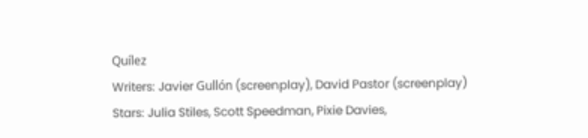Quílez
Writers: Javier Gullón (screenplay), David Pastor (screenplay)
Stars: Julia Stiles, Scott Speedman, Pixie Davies,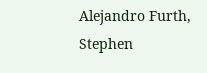Alejandro Furth, Stephen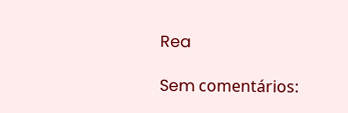Rea

Sem comentários: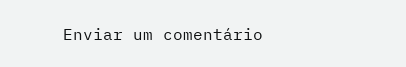Enviar um comentário